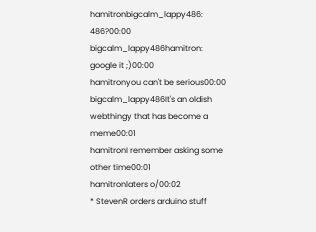hamitronbigcalm_lappy486: 486?00:00
bigcalm_lappy486hamitron: google it ;)00:00
hamitronyou can't be serious00:00
bigcalm_lappy486It's an oldish webthingy that has become a meme00:01
hamitronI remember asking some other time00:01
hamitronlaters o/00:02
* StevenR orders arduino stuff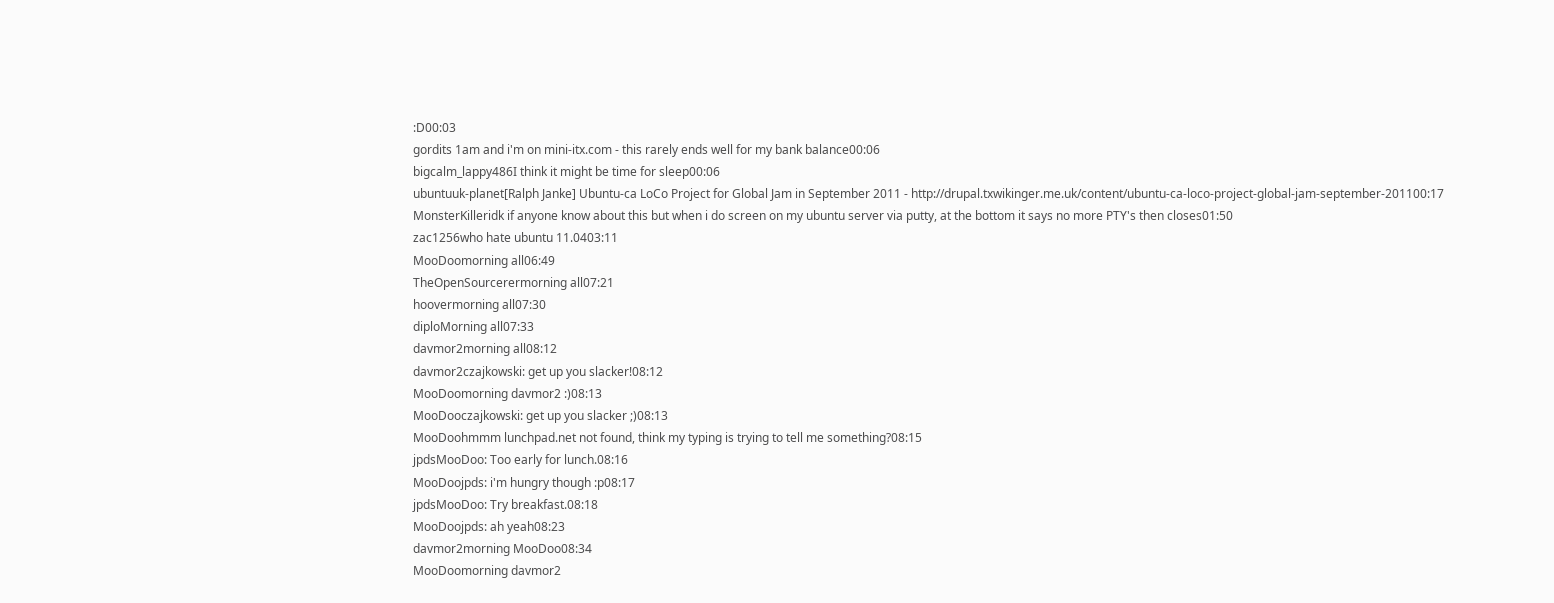:D00:03
gordits 1am and i'm on mini-itx.com - this rarely ends well for my bank balance00:06
bigcalm_lappy486I think it might be time for sleep00:06
ubuntuuk-planet[Ralph Janke] Ubuntu-ca LoCo Project for Global Jam in September 2011 - http://drupal.txwikinger.me.uk/content/ubuntu-ca-loco-project-global-jam-september-201100:17
MonsterKilleridk if anyone know about this but when i do screen on my ubuntu server via putty, at the bottom it says no more PTY's then closes01:50
zac1256who hate ubuntu 11.0403:11
MooDoomorning all06:49
TheOpenSourcerermorning all07:21
hoovermorning all07:30
diploMorning all07:33
davmor2morning all08:12
davmor2czajkowski: get up you slacker!08:12
MooDoomorning davmor2 :)08:13
MooDooczajkowski: get up you slacker ;)08:13
MooDoohmmm lunchpad.net not found, think my typing is trying to tell me something?08:15
jpdsMooDoo: Too early for lunch.08:16
MooDoojpds: i'm hungry though :p08:17
jpdsMooDoo: Try breakfast.08:18
MooDoojpds: ah yeah08:23
davmor2morning MooDoo08:34
MooDoomorning davmor2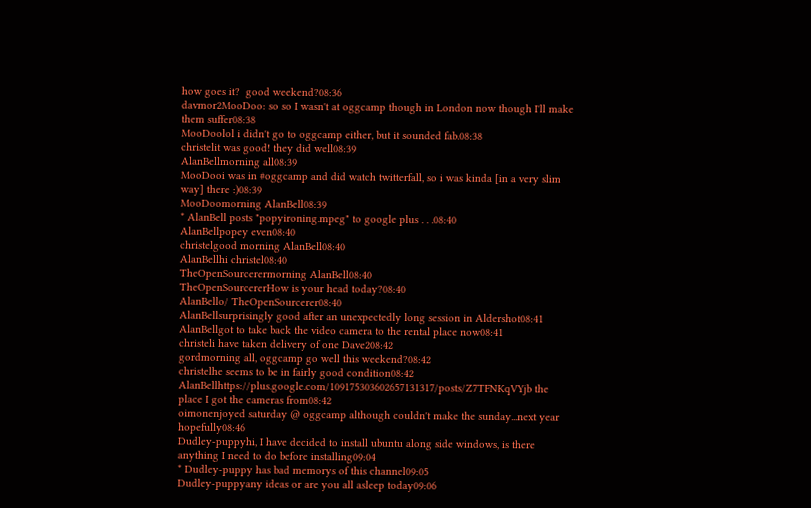how goes it?  good weekend?08:36
davmor2MooDoo: so so I wasn't at oggcamp though in London now though I'll make them suffer08:38
MooDoolol i didn't go to oggcamp either, but it sounded fab.08:38
christelit was good! they did well08:39
AlanBellmorning all08:39
MooDooi was in #oggcamp and did watch twitterfall, so i was kinda [in a very slim way] there :)08:39
MooDoomorning AlanBell08:39
* AlanBell posts "popyironing.mpeg" to google plus . . .08:40
AlanBellpopey even08:40
christelgood morning AlanBell08:40
AlanBellhi christel08:40
TheOpenSourcerermorning AlanBell08:40
TheOpenSourcererHow is your head today?08:40
AlanBello/ TheOpenSourcerer08:40
AlanBellsurprisingly good after an unexpectedly long session in Aldershot08:41
AlanBellgot to take back the video camera to the rental place now08:41
christeli have taken delivery of one Dave208:42
gordmorning all, oggcamp go well this weekend?08:42
christelhe seems to be in fairly good condition08:42
AlanBellhttps://plus.google.com/109175303602657131317/posts/Z7TFNKqVYjb the place I got the cameras from08:42
oimonenjoyed saturday @ oggcamp although couldn't make the sunday...next year hopefully08:46
Dudley-puppyhi, I have decided to install ubuntu along side windows, is there anything I need to do before installing09:04
* Dudley-puppy has bad memorys of this channel09:05
Dudley-puppyany ideas or are you all asleep today09:06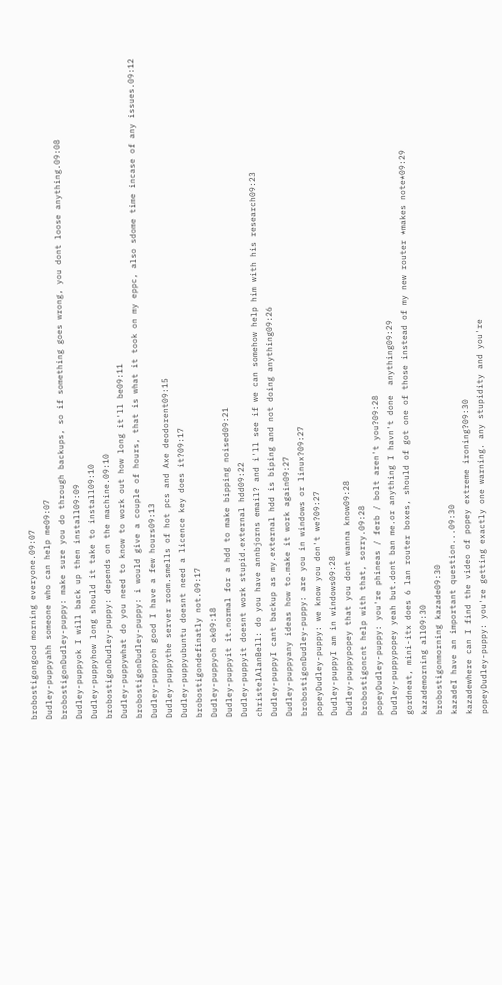brobostigongood morning everyone.09:07
Dudley-puppyahh someone who can help me09:07
brobostigonDudley-puppy: make sure you do through backups, so if something goes wrong, you dont loose anything.09:08
Dudley-puppyok I will back up then install09:09
Dudley-puppyhow long should it take to install09:10
brobostigonDudley-puppy: depends on the machine.09:10
Dudley-puppywhat do you need to know to work out how long it'll be09:11
brobostigonDudley-puppy: i would give a couple of hours, that is what it took on my eppc, also sdome time incase of any issues.09:12
Dudley-puppyoh good I have a few hours09:13
Dudley-puppythe server room.smells of hot pcs and Axe deodorent09:15
Dudley-puppyubuntu doesnt need a licence key does it?09:17
brobostigondefinatly not.09:17
Dudley-puppyoh ok09:18
Dudley-puppyit it.normal for a hdd to make bipping noised09:21
Dudley-puppyit doesnt work stupid.external hdd09:22
christelAlanBell: do you have annbjorns email? and i'll see if we can somehow help him with his research09:23
Dudley-puppyI cant backup as my.external hdd is biping and not doing anything09:26
Dudley-puppyany ideas how to.make it work again09:27
brobostigonDudley-puppy: are you in windows or linux?09:27
popeyDudley-puppy: we know you don't we?09:27
Dudley-puppyI am in windows09:28
Dudley-puppypopey that you dont wanna know09:28
brobostigoncnt help with that, sorry.09:28
popeyDudley-puppy: you're phineas / ferb / bolt aren't you?09:28
Dudley-puppypopey yeah but.dont ban me.or anything I havn't done  anything09:29
gordneat, mini-itx does 6 lan router boxes, should of got one of those instead of my new router *makes note*09:29
kazademorning all09:30
brobostigonmorning kazade09:30
kazadeI have an important question...09:30
kazadewhere can I find the video of popey extreme ironing?09:30
popeyDudley-puppy: you're getting exactly one warning. any stupidity and you're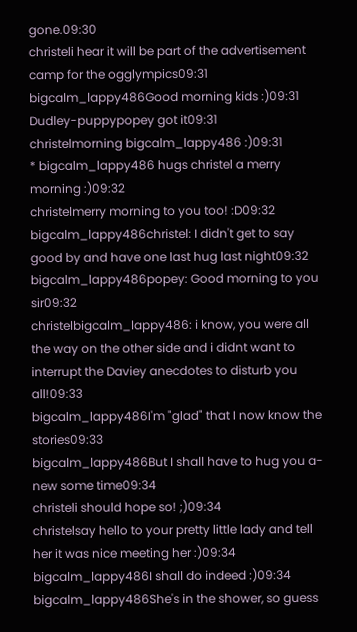gone.09:30
christeli hear it will be part of the advertisement camp for the ogglympics09:31
bigcalm_lappy486Good morning kids :)09:31
Dudley-puppypopey got it09:31
christelmorning bigcalm_lappy486 :)09:31
* bigcalm_lappy486 hugs christel a merry morning :)09:32
christelmerry morning to you too! :D09:32
bigcalm_lappy486christel: I didn't get to say good by and have one last hug last night09:32
bigcalm_lappy486popey: Good morning to you sir09:32
christelbigcalm_lappy486: i know, you were all the way on the other side and i didnt want to interrupt the Daviey anecdotes to disturb you all!09:33
bigcalm_lappy486I'm "glad" that I now know the stories09:33
bigcalm_lappy486But I shall have to hug you a-new some time09:34
christeli should hope so! ;)09:34
christelsay hello to your pretty little lady and tell her it was nice meeting her :)09:34
bigcalm_lappy486I shall do indeed :)09:34
bigcalm_lappy486She's in the shower, so guess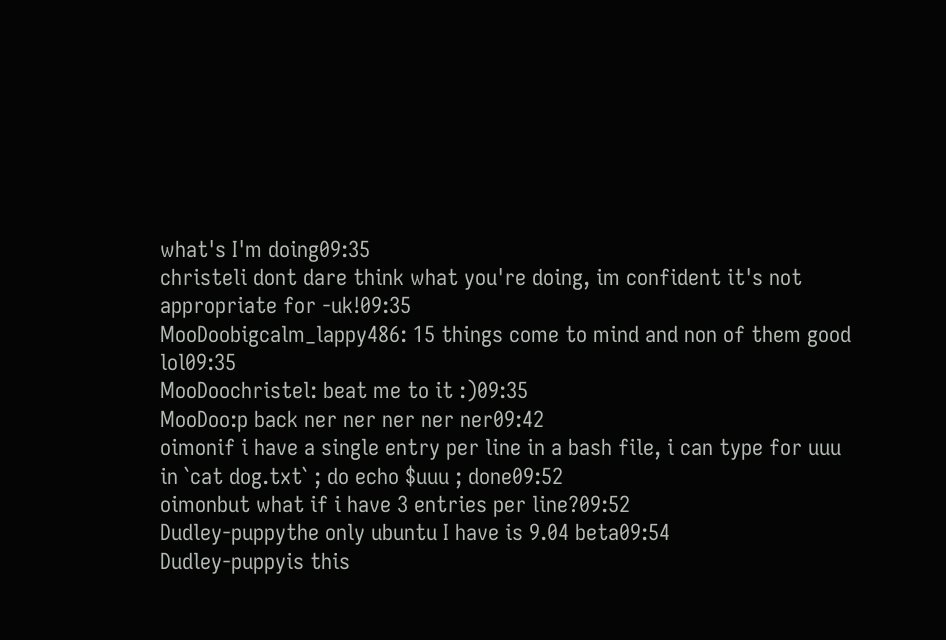what's I'm doing09:35
christeli dont dare think what you're doing, im confident it's not appropriate for -uk!09:35
MooDoobigcalm_lappy486: 15 things come to mind and non of them good lol09:35
MooDoochristel: beat me to it :)09:35
MooDoo:p back ner ner ner ner ner09:42
oimonif i have a single entry per line in a bash file, i can type for uuu in `cat dog.txt` ; do echo $uuu ; done09:52
oimonbut what if i have 3 entries per line?09:52
Dudley-puppythe only ubuntu I have is 9.04 beta09:54
Dudley-puppyis this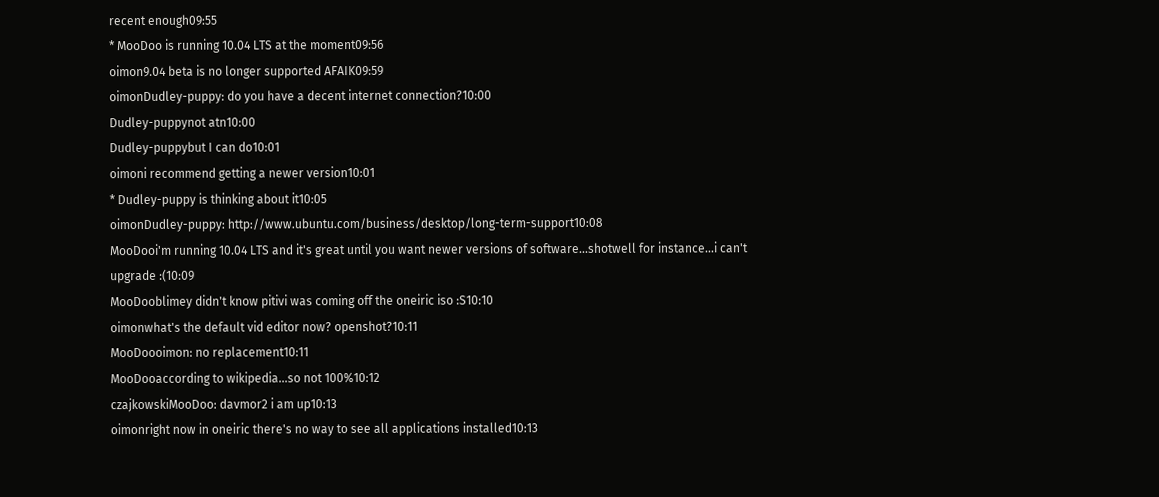recent enough09:55
* MooDoo is running 10.04 LTS at the moment09:56
oimon9.04 beta is no longer supported AFAIK09:59
oimonDudley-puppy: do you have a decent internet connection?10:00
Dudley-puppynot atn10:00
Dudley-puppybut I can do10:01
oimoni recommend getting a newer version10:01
* Dudley-puppy is thinking about it10:05
oimonDudley-puppy: http://www.ubuntu.com/business/desktop/long-term-support10:08
MooDooi'm running 10.04 LTS and it's great until you want newer versions of software...shotwell for instance...i can't upgrade :(10:09
MooDooblimey didn't know pitivi was coming off the oneiric iso :S10:10
oimonwhat's the default vid editor now? openshot?10:11
MooDoooimon: no replacement10:11
MooDooaccording to wikipedia...so not 100%10:12
czajkowskiMooDoo: davmor2 i am up10:13
oimonright now in oneiric there's no way to see all applications installed10:13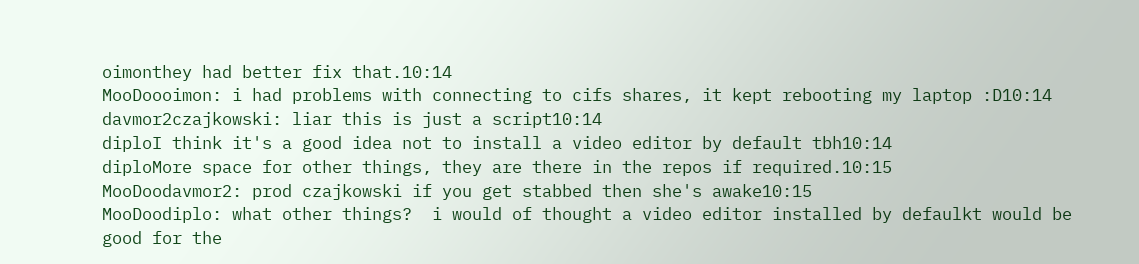oimonthey had better fix that.10:14
MooDoooimon: i had problems with connecting to cifs shares, it kept rebooting my laptop :D10:14
davmor2czajkowski: liar this is just a script10:14
diploI think it's a good idea not to install a video editor by default tbh10:14
diploMore space for other things, they are there in the repos if required.10:15
MooDoodavmor2: prod czajkowski if you get stabbed then she's awake10:15
MooDoodiplo: what other things?  i would of thought a video editor installed by defaulkt would be good for the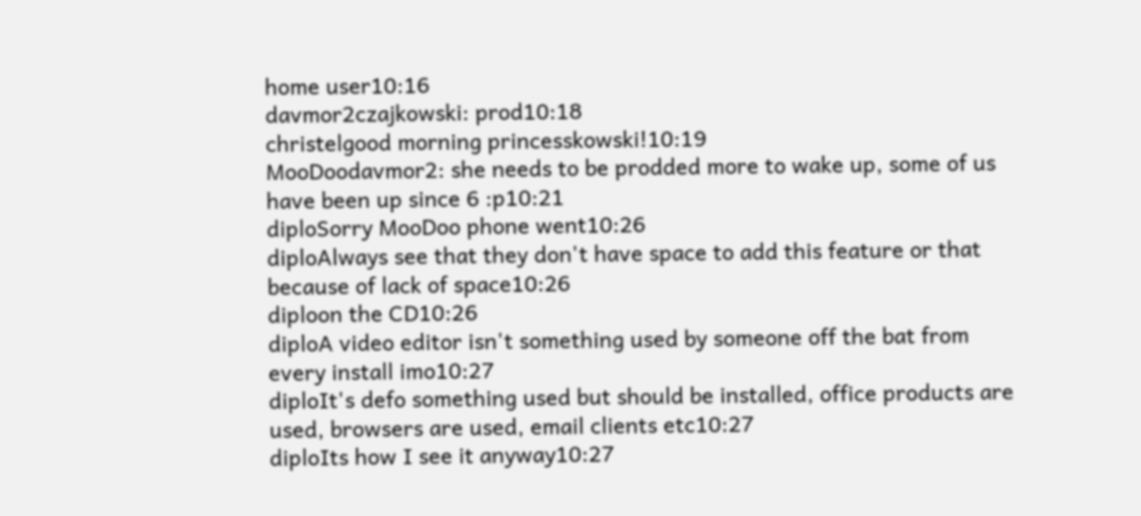home user10:16
davmor2czajkowski: prod10:18
christelgood morning princesskowski!10:19
MooDoodavmor2: she needs to be prodded more to wake up, some of us have been up since 6 :p10:21
diploSorry MooDoo phone went10:26
diploAlways see that they don't have space to add this feature or that because of lack of space10:26
diploon the CD10:26
diploA video editor isn't something used by someone off the bat from every install imo10:27
diploIt's defo something used but should be installed, office products are used, browsers are used, email clients etc10:27
diploIts how I see it anyway10:27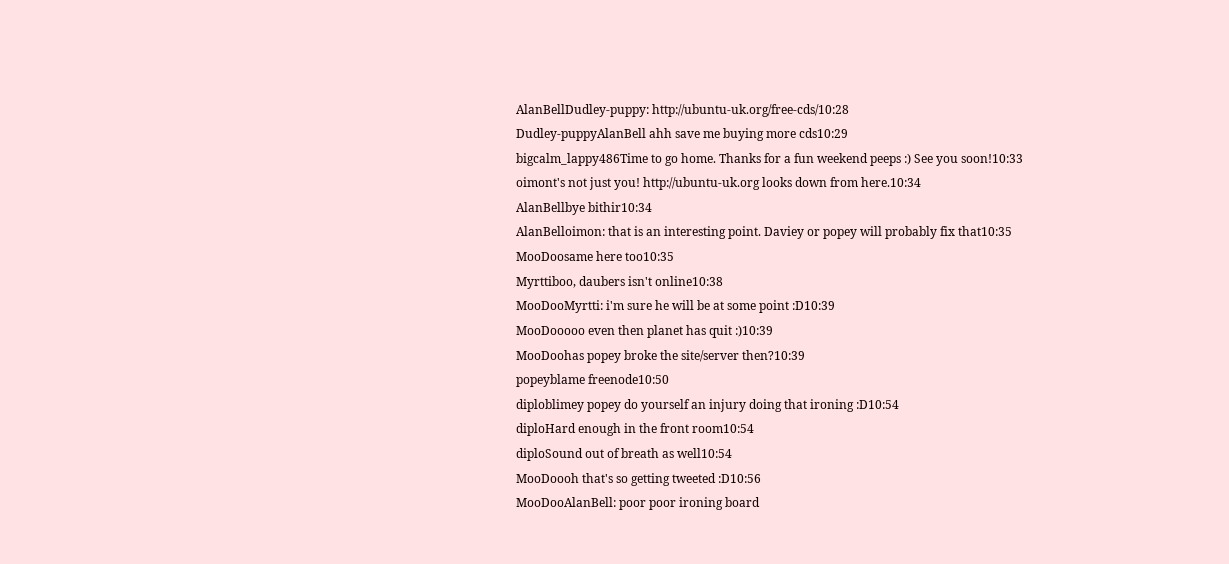AlanBellDudley-puppy: http://ubuntu-uk.org/free-cds/10:28
Dudley-puppyAlanBell ahh save me buying more cds10:29
bigcalm_lappy486Time to go home. Thanks for a fun weekend peeps :) See you soon!10:33
oimont's not just you! http://ubuntu-uk.org looks down from here.10:34
AlanBellbye bithir10:34
AlanBelloimon: that is an interesting point. Daviey or popey will probably fix that10:35
MooDoosame here too10:35
Myrttiboo, daubers isn't online10:38
MooDooMyrtti: i'm sure he will be at some point :D10:39
MooDooooo even then planet has quit :)10:39
MooDoohas popey broke the site/server then?10:39
popeyblame freenode10:50
diploblimey popey do yourself an injury doing that ironing :D10:54
diploHard enough in the front room10:54
diploSound out of breath as well10:54
MooDoooh that's so getting tweeted :D10:56
MooDooAlanBell: poor poor ironing board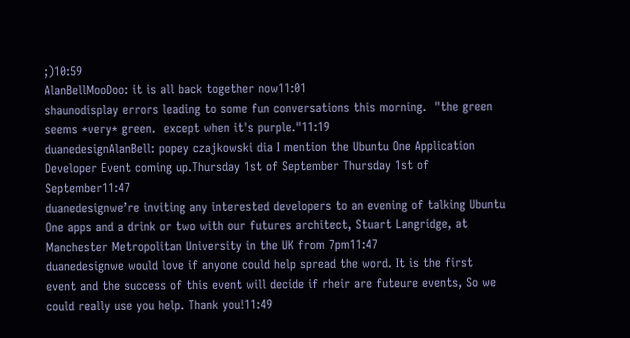;)10:59
AlanBellMooDoo: it is all back together now11:01
shaunodisplay errors leading to some fun conversations this morning.  "the green seems *very* green.  except when it's purple."11:19
duanedesignAlanBell: popey czajkowski dia I mention the Ubuntu One Application Developer Event coming up.Thursday 1st of September Thursday 1st of September11:47
duanedesignwe’re inviting any interested developers to an evening of talking Ubuntu One apps and a drink or two with our futures architect, Stuart Langridge, at Manchester Metropolitan University in the UK from 7pm11:47
duanedesignwe would love if anyone could help spread the word. It is the first event and the success of this event will decide if rheir are futeure events, So we could really use you help. Thank you!11:49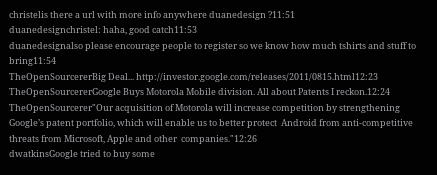christelis there a url with more info anywhere duanedesign ?11:51
duanedesignchristel: haha, good catch11:53
duanedesignalso please encourage people to register so we know how much tshirts and stuff to bring11:54
TheOpenSourcererBig Deal... http://investor.google.com/releases/2011/0815.html12:23
TheOpenSourcererGoogle Buys Motorola Mobile division. All about Patents I reckon.12:24
TheOpenSourcerer"Our acquisition of Motorola will increase competition by strengthening  Google’s patent portfolio, which will enable us to better protect  Android from anti-competitive threats from Microsoft, Apple and other  companies."12:26
dwatkinsGoogle tried to buy some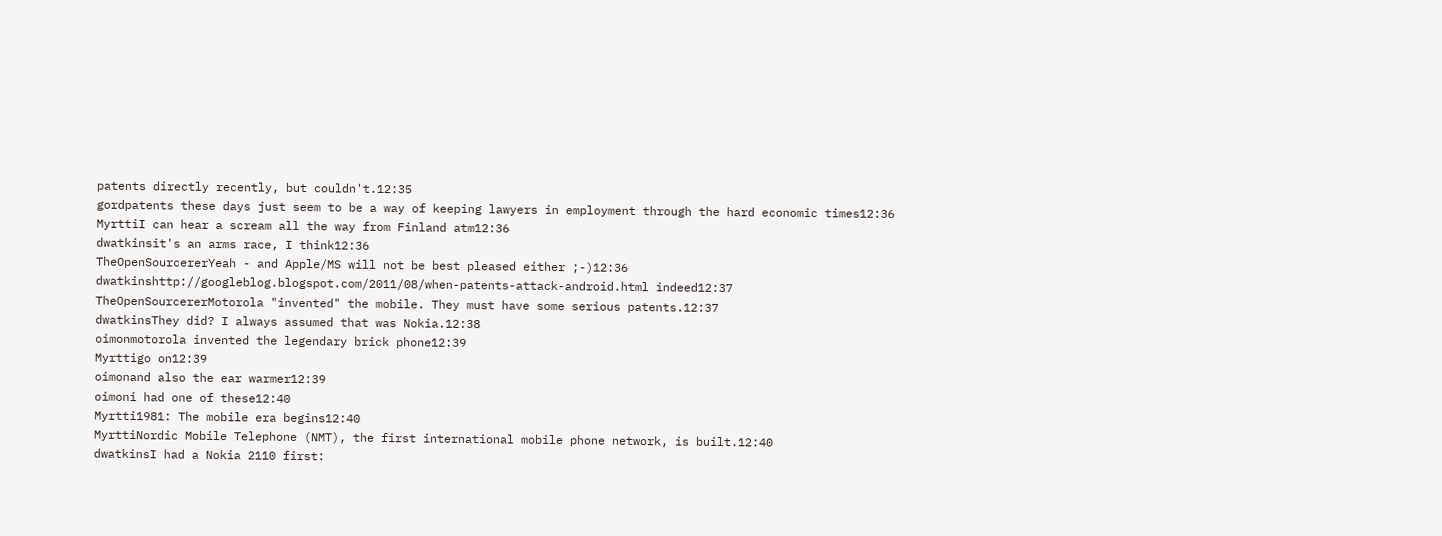patents directly recently, but couldn't.12:35
gordpatents these days just seem to be a way of keeping lawyers in employment through the hard economic times12:36
MyrttiI can hear a scream all the way from Finland atm12:36
dwatkinsit's an arms race, I think12:36
TheOpenSourcererYeah - and Apple/MS will not be best pleased either ;-)12:36
dwatkinshttp://googleblog.blogspot.com/2011/08/when-patents-attack-android.html indeed12:37
TheOpenSourcererMotorola "invented" the mobile. They must have some serious patents.12:37
dwatkinsThey did? I always assumed that was Nokia.12:38
oimonmotorola invented the legendary brick phone12:39
Myrttigo on12:39
oimonand also the ear warmer12:39
oimoni had one of these12:40
Myrtti1981: The mobile era begins12:40
MyrttiNordic Mobile Telephone (NMT), the first international mobile phone network, is built.12:40
dwatkinsI had a Nokia 2110 first: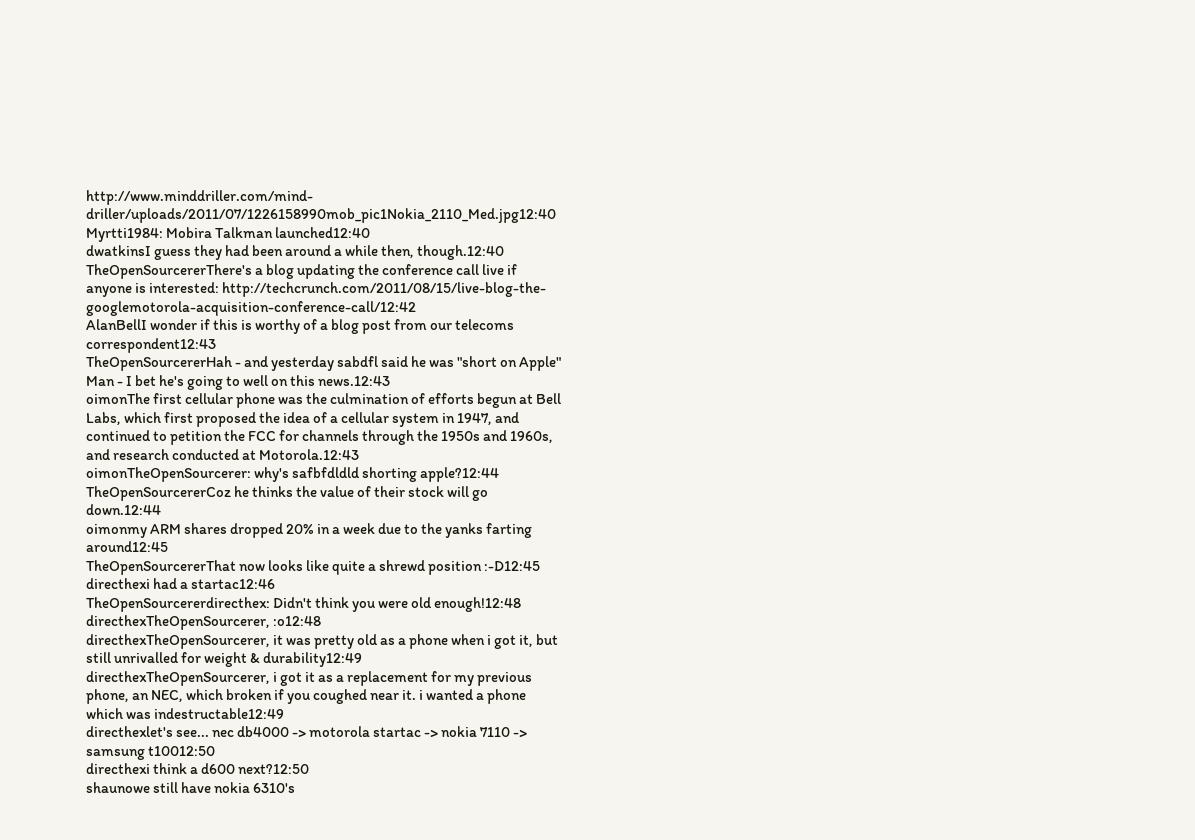http://www.minddriller.com/mind-driller/uploads/2011/07/1226158990mob_pic1Nokia_2110_Med.jpg12:40
Myrtti1984: Mobira Talkman launched12:40
dwatkinsI guess they had been around a while then, though.12:40
TheOpenSourcererThere's a blog updating the conference call live if anyone is interested: http://techcrunch.com/2011/08/15/live-blog-the-googlemotorola-acquisition-conference-call/12:42
AlanBellI wonder if this is worthy of a blog post from our telecoms correspondent12:43
TheOpenSourcererHah - and yesterday sabdfl said he was "short on Apple" Man - I bet he's going to well on this news.12:43
oimonThe first cellular phone was the culmination of efforts begun at Bell Labs, which first proposed the idea of a cellular system in 1947, and continued to petition the FCC for channels through the 1950s and 1960s, and research conducted at Motorola.12:43
oimonTheOpenSourcerer: why's safbfdldld shorting apple?12:44
TheOpenSourcererCoz he thinks the value of their stock will go down.12:44
oimonmy ARM shares dropped 20% in a week due to the yanks farting around12:45
TheOpenSourcererThat now looks like quite a shrewd position :-D12:45
directhexi had a startac12:46
TheOpenSourcererdirecthex: Didn't think you were old enough!12:48
directhexTheOpenSourcerer, :o12:48
directhexTheOpenSourcerer, it was pretty old as a phone when i got it, but still unrivalled for weight & durability12:49
directhexTheOpenSourcerer, i got it as a replacement for my previous phone, an NEC, which broken if you coughed near it. i wanted a phone which was indestructable12:49
directhexlet's see... nec db4000 -> motorola startac -> nokia 7110 -> samsung t10012:50
directhexi think a d600 next?12:50
shaunowe still have nokia 6310's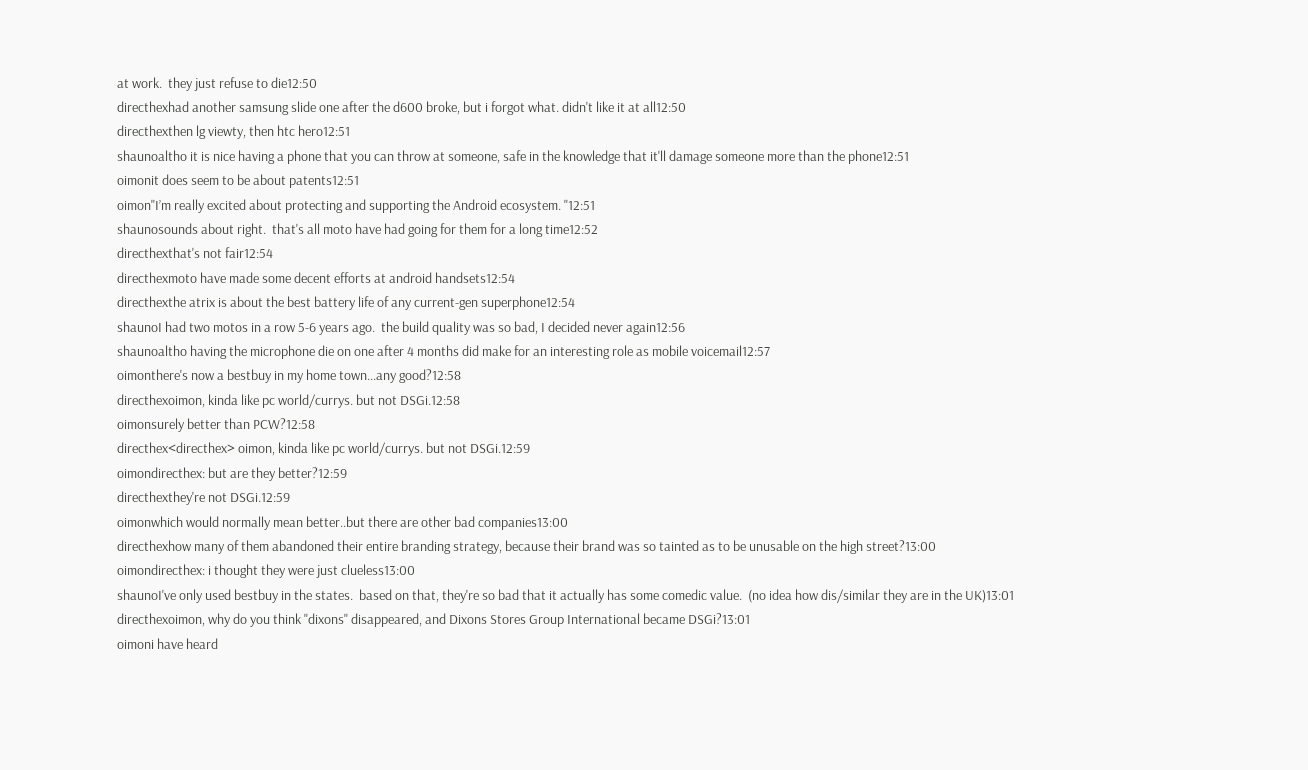at work.  they just refuse to die12:50
directhexhad another samsung slide one after the d600 broke, but i forgot what. didn't like it at all12:50
directhexthen lg viewty, then htc hero12:51
shaunoaltho it is nice having a phone that you can throw at someone, safe in the knowledge that it'll damage someone more than the phone12:51
oimonit does seem to be about patents12:51
oimon"I’m really excited about protecting and supporting the Android ecosystem. "12:51
shaunosounds about right.  that's all moto have had going for them for a long time12:52
directhexthat's not fair12:54
directhexmoto have made some decent efforts at android handsets12:54
directhexthe atrix is about the best battery life of any current-gen superphone12:54
shaunoI had two motos in a row 5-6 years ago.  the build quality was so bad, I decided never again12:56
shaunoaltho having the microphone die on one after 4 months did make for an interesting role as mobile voicemail12:57
oimonthere's now a bestbuy in my home town...any good?12:58
directhexoimon, kinda like pc world/currys. but not DSGi.12:58
oimonsurely better than PCW?12:58
directhex<directhex> oimon, kinda like pc world/currys. but not DSGi.12:59
oimondirecthex: but are they better?12:59
directhexthey're not DSGi.12:59
oimonwhich would normally mean better..but there are other bad companies13:00
directhexhow many of them abandoned their entire branding strategy, because their brand was so tainted as to be unusable on the high street?13:00
oimondirecthex: i thought they were just clueless13:00
shaunoI've only used bestbuy in the states.  based on that, they're so bad that it actually has some comedic value.  (no idea how dis/similar they are in the UK)13:01
directhexoimon, why do you think "dixons" disappeared, and Dixons Stores Group International became DSGi?13:01
oimoni have heard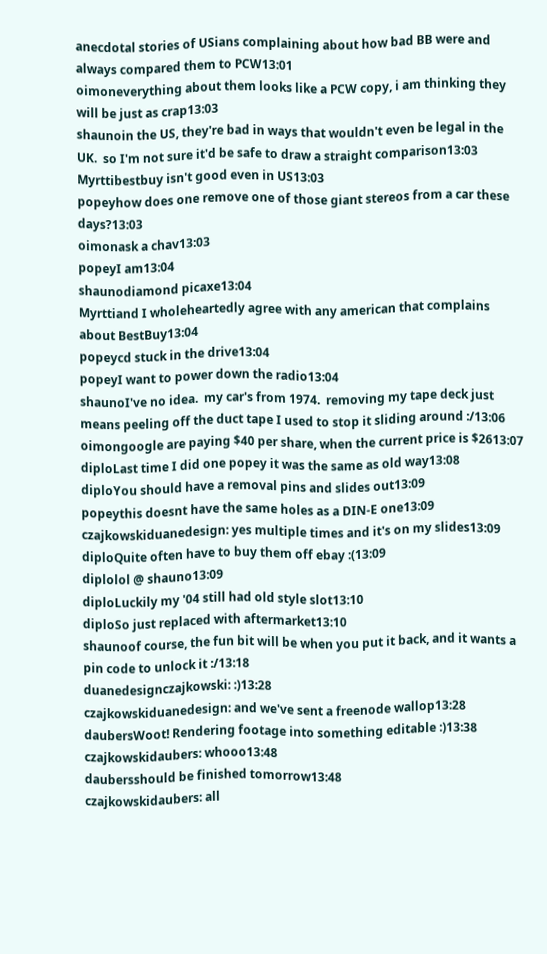anecdotal stories of USians complaining about how bad BB were and always compared them to PCW13:01
oimoneverything about them looks like a PCW copy, i am thinking they will be just as crap13:03
shaunoin the US, they're bad in ways that wouldn't even be legal in the UK.  so I'm not sure it'd be safe to draw a straight comparison13:03
Myrttibestbuy isn't good even in US13:03
popeyhow does one remove one of those giant stereos from a car these days?13:03
oimonask a chav13:03
popeyI am13:04
shaunodiamond picaxe13:04
Myrttiand I wholeheartedly agree with any american that complains about BestBuy13:04
popeycd stuck in the drive13:04
popeyI want to power down the radio13:04
shaunoI've no idea.  my car's from 1974.  removing my tape deck just means peeling off the duct tape I used to stop it sliding around :/13:06
oimongoogle are paying $40 per share, when the current price is $2613:07
diploLast time I did one popey it was the same as old way13:08
diploYou should have a removal pins and slides out13:09
popeythis doesnt have the same holes as a DIN-E one13:09
czajkowskiduanedesign: yes multiple times and it's on my slides13:09
diploQuite often have to buy them off ebay :(13:09
diplolol @ shauno13:09
diploLuckily my '04 still had old style slot13:10
diploSo just replaced with aftermarket13:10
shaunoof course, the fun bit will be when you put it back, and it wants a pin code to unlock it :/13:18
duanedesignczajkowski: :)13:28
czajkowskiduanedesign: and we've sent a freenode wallop13:28
daubersWoot! Rendering footage into something editable :)13:38
czajkowskidaubers: whooo13:48
daubersshould be finished tomorrow13:48
czajkowskidaubers: all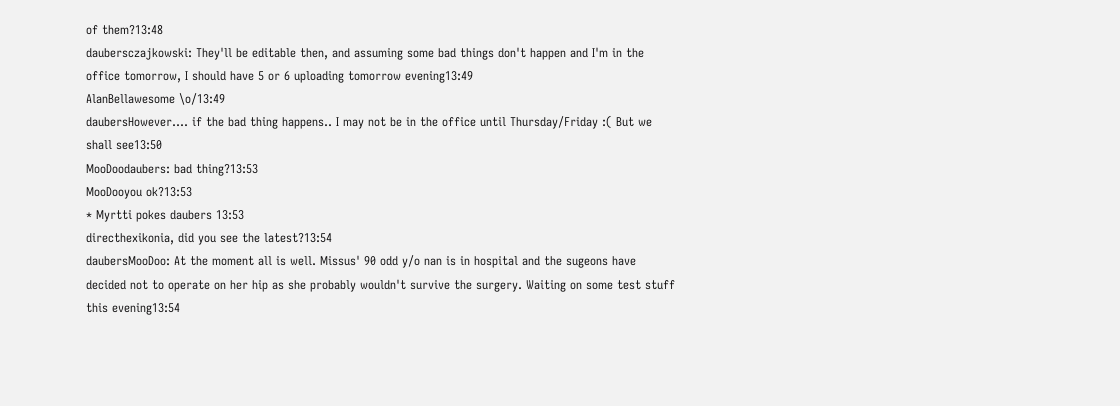of them?13:48
daubersczajkowski: They'll be editable then, and assuming some bad things don't happen and I'm in the office tomorrow, I should have 5 or 6 uploading tomorrow evening13:49
AlanBellawesome \o/13:49
daubersHowever.... if the bad thing happens.. I may not be in the office until Thursday/Friday :( But we shall see13:50
MooDoodaubers: bad thing?13:53
MooDooyou ok?13:53
* Myrtti pokes daubers 13:53
directhexikonia, did you see the latest?13:54
daubersMooDoo: At the moment all is well. Missus' 90 odd y/o nan is in hospital and the sugeons have decided not to operate on her hip as she probably wouldn't survive the surgery. Waiting on some test stuff this evening13:54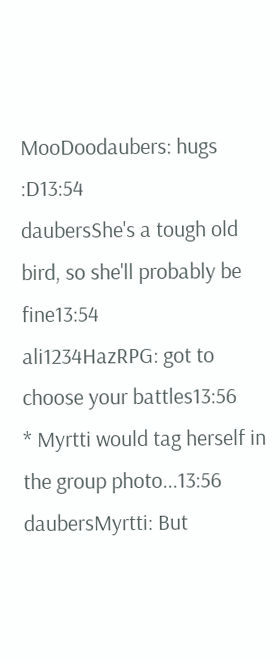MooDoodaubers: hugs :D13:54
daubersShe's a tough old bird, so she'll probably be fine13:54
ali1234HazRPG: got to choose your battles13:56
* Myrtti would tag herself in the group photo...13:56
daubersMyrtti: But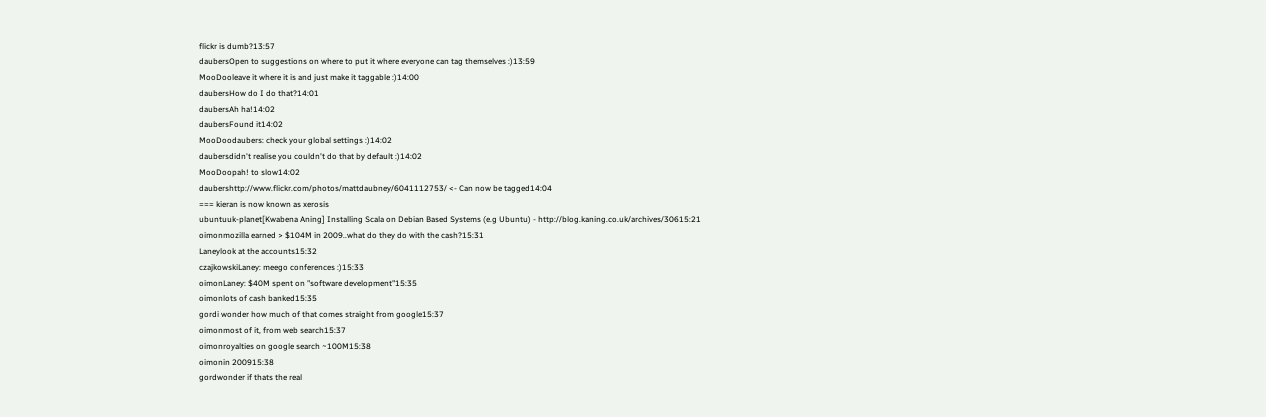flickr is dumb?13:57
daubersOpen to suggestions on where to put it where everyone can tag themselves :)13:59
MooDooleave it where it is and just make it taggable :)14:00
daubersHow do I do that?14:01
daubersAh ha!14:02
daubersFound it14:02
MooDoodaubers: check your global settings :)14:02
daubersdidn't realise you couldn't do that by default :)14:02
MooDoopah! to slow14:02
daubershttp://www.flickr.com/photos/mattdaubney/6041112753/ <- Can now be tagged14:04
=== kieran is now known as xerosis
ubuntuuk-planet[Kwabena Aning] Installing Scala on Debian Based Systems (e.g Ubuntu) - http://blog.kaning.co.uk/archives/30615:21
oimonmozilla earned > $104M in 2009..what do they do with the cash?15:31
Laneylook at the accounts15:32
czajkowskiLaney: meego conferences :)15:33
oimonLaney: $40M spent on "software development"15:35
oimonlots of cash banked15:35
gordi wonder how much of that comes straight from google15:37
oimonmost of it, from web search15:37
oimonroyalties on google search ~100M15:38
oimonin 200915:38
gordwonder if thats the real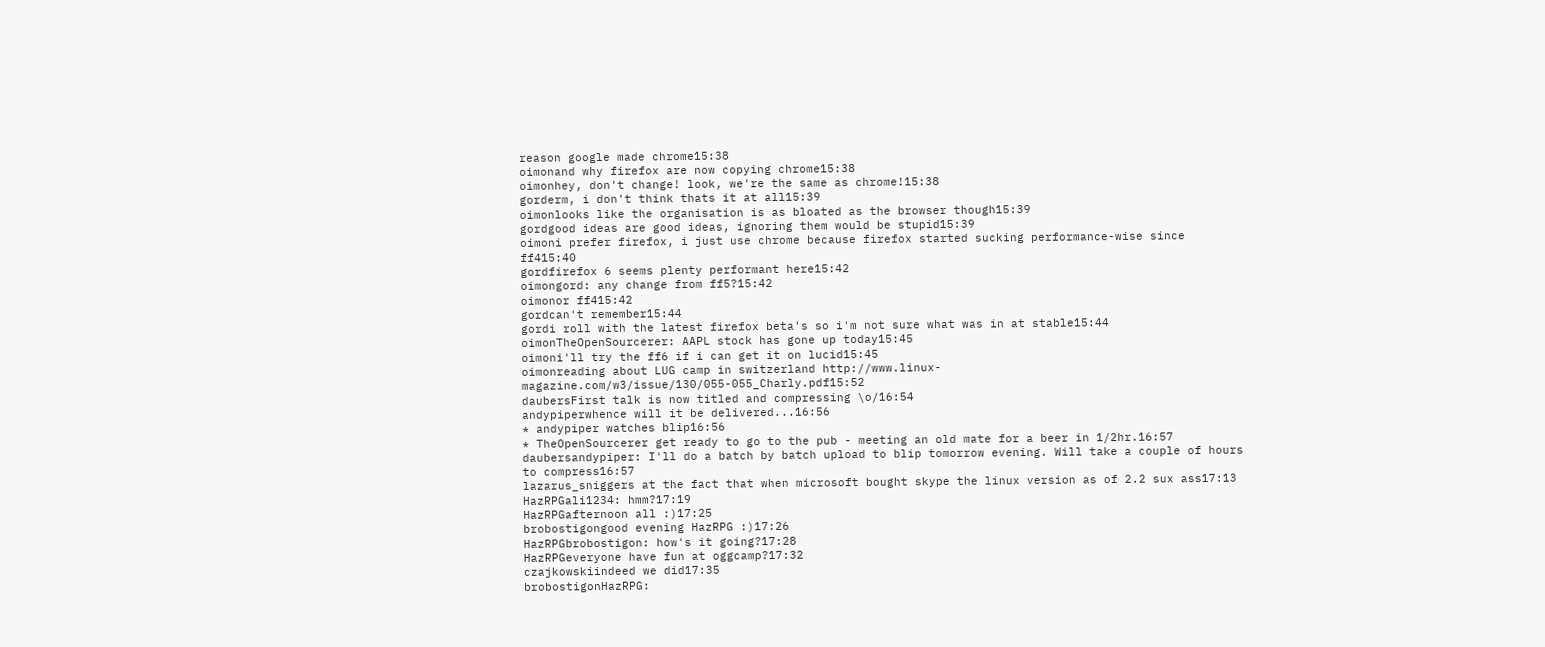reason google made chrome15:38
oimonand why firefox are now copying chrome15:38
oimonhey, don't change! look, we're the same as chrome!15:38
gorderm, i don't think thats it at all15:39
oimonlooks like the organisation is as bloated as the browser though15:39
gordgood ideas are good ideas, ignoring them would be stupid15:39
oimoni prefer firefox, i just use chrome because firefox started sucking performance-wise since ff415:40
gordfirefox 6 seems plenty performant here15:42
oimongord: any change from ff5?15:42
oimonor ff415:42
gordcan't remember15:44
gordi roll with the latest firefox beta's so i'm not sure what was in at stable15:44
oimonTheOpenSourcerer: AAPL stock has gone up today15:45
oimoni'll try the ff6 if i can get it on lucid15:45
oimonreading about LUG camp in switzerland http://www.linux-magazine.com/w3/issue/130/055-055_Charly.pdf15:52
daubersFirst talk is now titled and compressing \o/16:54
andypiperwhence will it be delivered...16:56
* andypiper watches blip16:56
* TheOpenSourcerer get ready to go to the pub - meeting an old mate for a beer in 1/2hr.16:57
daubersandypiper: I'll do a batch by batch upload to blip tomorrow evening. Will take a couple of hours to compress16:57
lazarus_sniggers at the fact that when microsoft bought skype the linux version as of 2.2 sux ass17:13
HazRPGali1234: hmm?17:19
HazRPGafternoon all :)17:25
brobostigongood evening HazRPG :)17:26
HazRPGbrobostigon: how's it going?17:28
HazRPGeveryone have fun at oggcamp?17:32
czajkowskiindeed we did17:35
brobostigonHazRPG: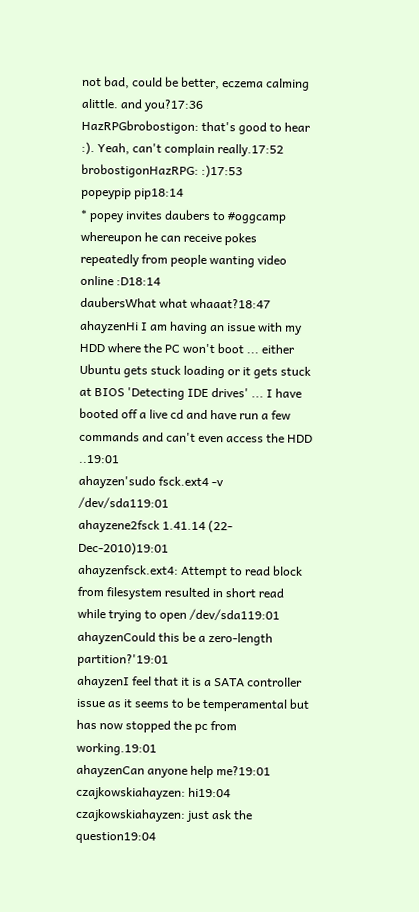not bad, could be better, eczema calming alittle. and you?17:36
HazRPGbrobostigon: that's good to hear :). Yeah, can't complain really.17:52
brobostigonHazRPG: :)17:53
popeypip pip18:14
* popey invites daubers to #oggcamp whereupon he can receive pokes repeatedly from people wanting video online :D18:14
daubersWhat what whaaat?18:47
ahayzenHi I am having an issue with my HDD where the PC won't boot ... either Ubuntu gets stuck loading or it gets stuck at BIOS 'Detecting IDE drives' ... I have booted off a live cd and have run a few commands and can't even access the HDD ..19:01
ahayzen'sudo fsck.ext4 -v /dev/sda119:01
ahayzene2fsck 1.41.14 (22-Dec-2010)19:01
ahayzenfsck.ext4: Attempt to read block from filesystem resulted in short read while trying to open /dev/sda119:01
ahayzenCould this be a zero-length partition?'19:01
ahayzenI feel that it is a SATA controller issue as it seems to be temperamental but has now stopped the pc from working.19:01
ahayzenCan anyone help me?19:01
czajkowskiahayzen: hi19:04
czajkowskiahayzen: just ask the question19:04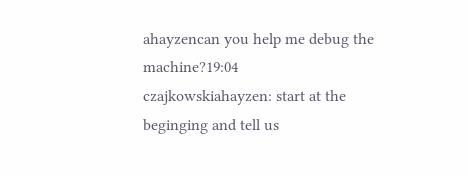ahayzencan you help me debug the machine?19:04
czajkowskiahayzen: start at the beginging and tell us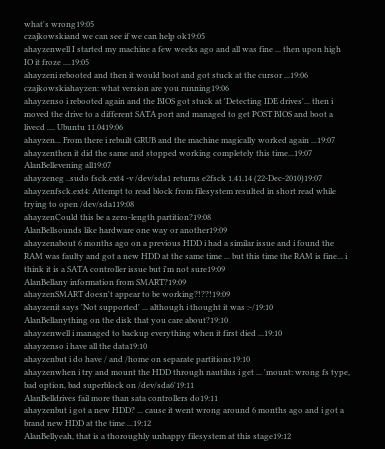what's wrong19:05
czajkowskiand we can see if we can help ok19:05
ahayzenwell I started my machine a few weeks ago and all was fine ... then upon high IO it froze ....19:05
ahayzeni rebooted and then it would boot and got stuck at the cursor ...19:06
czajkowskiahayzen: what version are you running19:06
ahayzenso i rebooted again and the BIOS got stuck at 'Detecting IDE drives'... then i moved the drive to a different SATA port and managed to get POST BIOS and boot a livecd .... Ubuntu 11.0419:06
ahayzen... From there i rebuilt GRUB and the machine magically worked again ...19:07
ahayzenthen it did the same and stopped working completely this time...19:07
AlanBellevening all19:07
ahayzeneg ..sudo fsck.ext4 -v /dev/sda1 returns e2fsck 1.41.14 (22-Dec-2010)19:07
ahayzenfsck.ext4: Attempt to read block from filesystem resulted in short read while trying to open /dev/sda119:08
ahayzenCould this be a zero-length partition?19:08
AlanBellsounds like hardware one way or another19:09
ahayzenabout 6 months ago on a previous HDD i had a similar issue and i found the RAM was faulty and got a new HDD at the same time ... but this time the RAM is fine... i think it is a SATA controller issue but i'm not sure19:09
AlanBellany information from SMART?19:09
ahayzenSMART doesn't appear to be working?!??!19:09
ahayzenit says 'Not supported' ... although i thought it was :-/19:10
AlanBellanything on the disk that you care about?19:10
ahayzenwell i managed to backup everything when it first died ...19:10
ahayzenso i have all the data19:10
ahayzenbut i do have / and /home on separate partitions19:10
ahayzenwhen i try and mount the HDD through nautilus i get ... 'mount: wrong fs type, bad option, bad superblock on /dev/sda6'19:11
AlanBelldrives fail more than sata controllers do19:11
ahayzenbut i got a new HDD? ... cause it went wrong around 6 months ago and i got a brand new HDD at the time ...19:12
AlanBellyeah, that is a thoroughly unhappy filesystem at this stage19:12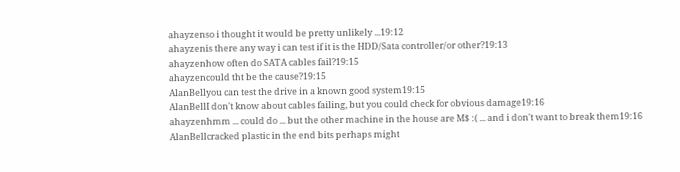ahayzenso i thought it would be pretty unlikely ...19:12
ahayzenis there any way i can test if it is the HDD/Sata controller/or other?19:13
ahayzenhow often do SATA cables fail?19:15
ahayzencould tht be the cause?19:15
AlanBellyou can test the drive in a known good system19:15
AlanBellI don't know about cables failing, but you could check for obvious damage19:16
ahayzenhmm ... could do ... but the other machine in the house are M$ :( ... and i don't want to break them19:16
AlanBellcracked plastic in the end bits perhaps might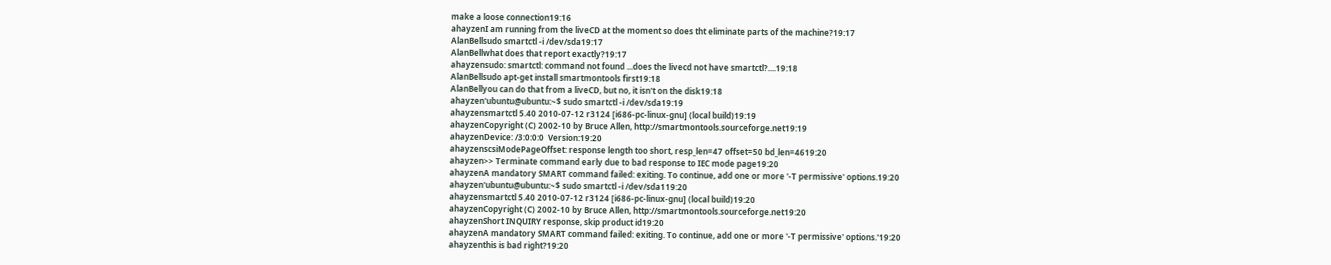make a loose connection19:16
ahayzenI am running from the liveCD at the moment so does tht eliminate parts of the machine?19:17
AlanBellsudo smartctl -i /dev/sda19:17
AlanBellwhat does that report exactly?19:17
ahayzensudo: smartctl: command not found ...does the livecd not have smartctl?....19:18
AlanBellsudo apt-get install smartmontools first19:18
AlanBellyou can do that from a liveCD, but no, it isn't on the disk19:18
ahayzen'ubuntu@ubuntu:~$ sudo smartctl -i /dev/sda19:19
ahayzensmartctl 5.40 2010-07-12 r3124 [i686-pc-linux-gnu] (local build)19:19
ahayzenCopyright (C) 2002-10 by Bruce Allen, http://smartmontools.sourceforge.net19:19
ahayzenDevice: /3:0:0:0  Version:19:20
ahayzenscsiModePageOffset: response length too short, resp_len=47 offset=50 bd_len=4619:20
ahayzen>> Terminate command early due to bad response to IEC mode page19:20
ahayzenA mandatory SMART command failed: exiting. To continue, add one or more '-T permissive' options.19:20
ahayzen'ubuntu@ubuntu:~$ sudo smartctl -i /dev/sda119:20
ahayzensmartctl 5.40 2010-07-12 r3124 [i686-pc-linux-gnu] (local build)19:20
ahayzenCopyright (C) 2002-10 by Bruce Allen, http://smartmontools.sourceforge.net19:20
ahayzenShort INQUIRY response, skip product id19:20
ahayzenA mandatory SMART command failed: exiting. To continue, add one or more '-T permissive' options.'19:20
ahayzenthis is bad right?19:20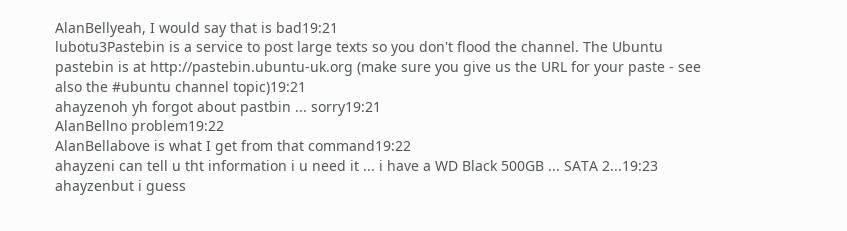AlanBellyeah, I would say that is bad19:21
lubotu3Pastebin is a service to post large texts so you don't flood the channel. The Ubuntu pastebin is at http://pastebin.ubuntu-uk.org (make sure you give us the URL for your paste - see also the #ubuntu channel topic)19:21
ahayzenoh yh forgot about pastbin ... sorry19:21
AlanBellno problem19:22
AlanBellabove is what I get from that command19:22
ahayzeni can tell u tht information i u need it ... i have a WD Black 500GB ... SATA 2...19:23
ahayzenbut i guess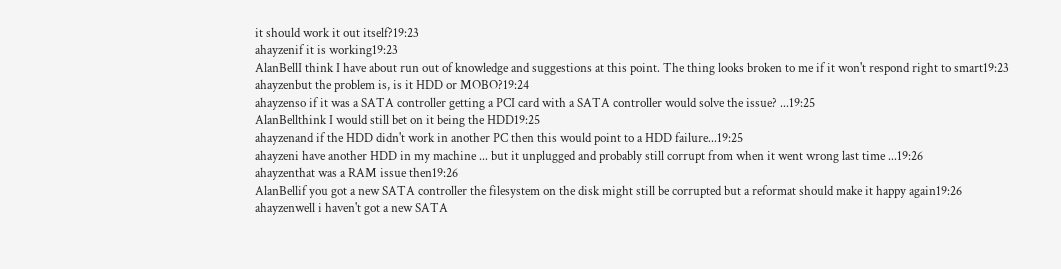it should work it out itself?19:23
ahayzenif it is working19:23
AlanBellI think I have about run out of knowledge and suggestions at this point. The thing looks broken to me if it won't respond right to smart19:23
ahayzenbut the problem is, is it HDD or MOBO?19:24
ahayzenso if it was a SATA controller getting a PCI card with a SATA controller would solve the issue? ...19:25
AlanBellthink I would still bet on it being the HDD19:25
ahayzenand if the HDD didn't work in another PC then this would point to a HDD failure...19:25
ahayzeni have another HDD in my machine ... but it unplugged and probably still corrupt from when it went wrong last time ...19:26
ahayzenthat was a RAM issue then19:26
AlanBellif you got a new SATA controller the filesystem on the disk might still be corrupted but a reformat should make it happy again19:26
ahayzenwell i haven't got a new SATA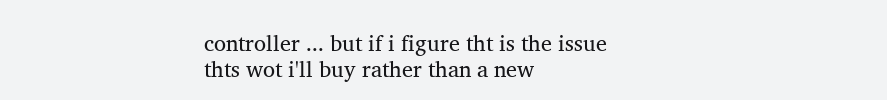controller ... but if i figure tht is the issue thts wot i'll buy rather than a new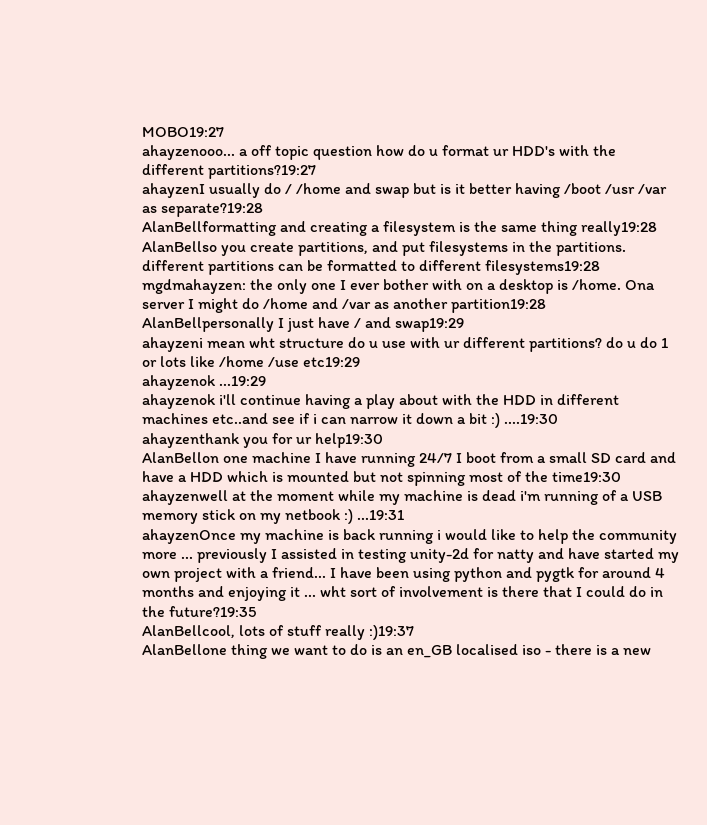MOBO19:27
ahayzenooo... a off topic question how do u format ur HDD's with the different partitions?19:27
ahayzenI usually do / /home and swap but is it better having /boot /usr /var as separate?19:28
AlanBellformatting and creating a filesystem is the same thing really19:28
AlanBellso you create partitions, and put filesystems in the partitions. different partitions can be formatted to different filesystems19:28
mgdmahayzen: the only one I ever bother with on a desktop is /home. Ona  server I might do /home and /var as another partition19:28
AlanBellpersonally I just have / and swap19:29
ahayzeni mean wht structure do u use with ur different partitions? do u do 1 or lots like /home /use etc19:29
ahayzenok ...19:29
ahayzenok i'll continue having a play about with the HDD in different machines etc..and see if i can narrow it down a bit :) ....19:30
ahayzenthank you for ur help19:30
AlanBellon one machine I have running 24/7 I boot from a small SD card and have a HDD which is mounted but not spinning most of the time19:30
ahayzenwell at the moment while my machine is dead i'm running of a USB memory stick on my netbook :) ...19:31
ahayzenOnce my machine is back running i would like to help the community more ... previously I assisted in testing unity-2d for natty and have started my own project with a friend... I have been using python and pygtk for around 4 months and enjoying it ... wht sort of involvement is there that I could do in the future?19:35
AlanBellcool, lots of stuff really :)19:37
AlanBellone thing we want to do is an en_GB localised iso - there is a new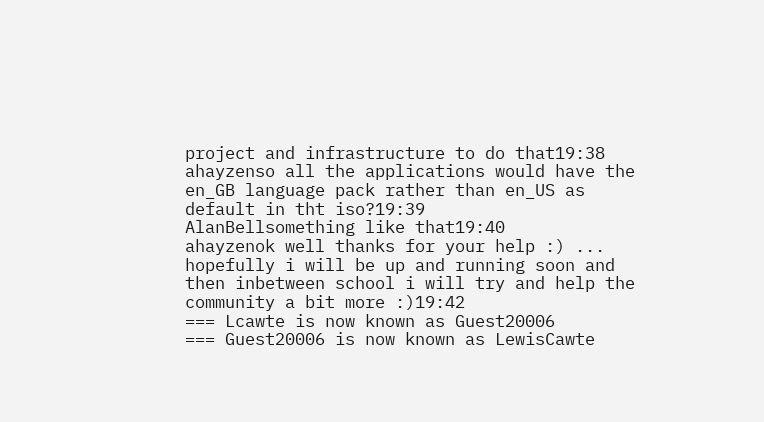project and infrastructure to do that19:38
ahayzenso all the applications would have the en_GB language pack rather than en_US as default in tht iso?19:39
AlanBellsomething like that19:40
ahayzenok well thanks for your help :) ... hopefully i will be up and running soon and then inbetween school i will try and help the community a bit more :)19:42
=== Lcawte is now known as Guest20006
=== Guest20006 is now known as LewisCawte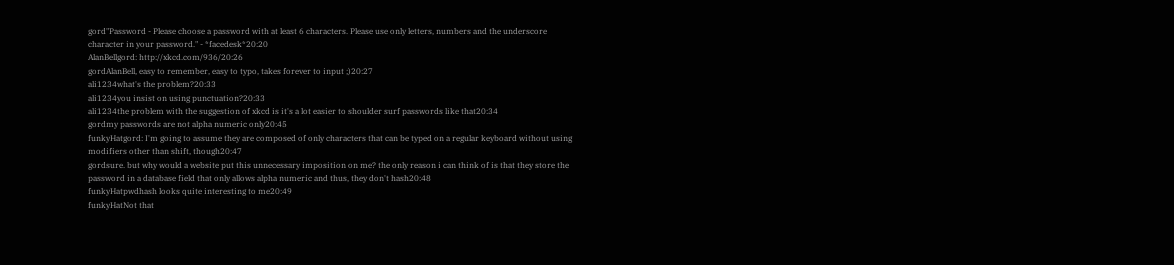gord"Password - Please choose a password with at least 6 characters. Please use only letters, numbers and the underscore character in your password." - *facedesk*20:20
AlanBellgord: http://xkcd.com/936/20:26
gordAlanBell, easy to remember, easy to typo, takes forever to input ;)20:27
ali1234what's the problem?20:33
ali1234you insist on using punctuation?20:33
ali1234the problem with the suggestion of xkcd is it's a lot easier to shoulder surf passwords like that20:34
gordmy passwords are not alpha numeric only20:45
funkyHatgord: I'm going to assume they are composed of only characters that can be typed on a regular keyboard without using modifiers other than shift, though20:47
gordsure. but why would a website put this unnecessary imposition on me? the only reason i can think of is that they store the password in a database field that only allows alpha numeric and thus, they don't hash20:48
funkyHatpwdhash looks quite interesting to me20:49
funkyHatNot that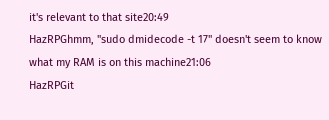it's relevant to that site20:49
HazRPGhmm, "sudo dmidecode -t 17" doesn't seem to know what my RAM is on this machine21:06
HazRPGit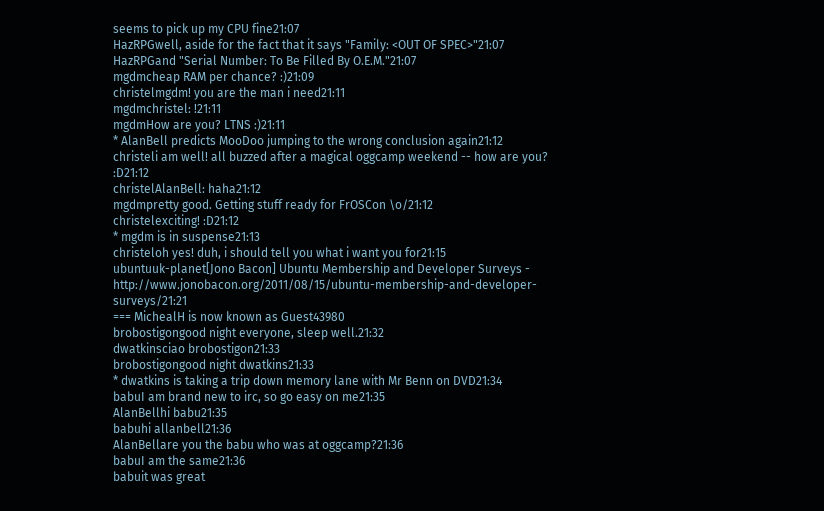seems to pick up my CPU fine21:07
HazRPGwell, aside for the fact that it says "Family: <OUT OF SPEC>"21:07
HazRPGand "Serial Number: To Be Filled By O.E.M."21:07
mgdmcheap RAM per chance? :)21:09
christelmgdm! you are the man i need21:11
mgdmchristel: !21:11
mgdmHow are you? LTNS :)21:11
* AlanBell predicts MooDoo jumping to the wrong conclusion again21:12
christeli am well! all buzzed after a magical oggcamp weekend -- how are you? :D21:12
christelAlanBell: haha21:12
mgdmpretty good. Getting stuff ready for FrOSCon \o/21:12
christelexciting! :D21:12
* mgdm is in suspense21:13
christeloh yes! duh, i should tell you what i want you for21:15
ubuntuuk-planet[Jono Bacon] Ubuntu Membership and Developer Surveys - http://www.jonobacon.org/2011/08/15/ubuntu-membership-and-developer-surveys/21:21
=== MichealH is now known as Guest43980
brobostigongood night everyone, sleep well.21:32
dwatkinsciao brobostigon21:33
brobostigongood night dwatkins21:33
* dwatkins is taking a trip down memory lane with Mr Benn on DVD21:34
babuI am brand new to irc, so go easy on me21:35
AlanBellhi babu21:35
babuhi allanbell21:36
AlanBellare you the babu who was at oggcamp?21:36
babuI am the same21:36
babuit was great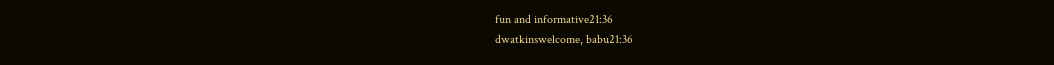fun and informative21:36
dwatkinswelcome, babu21:36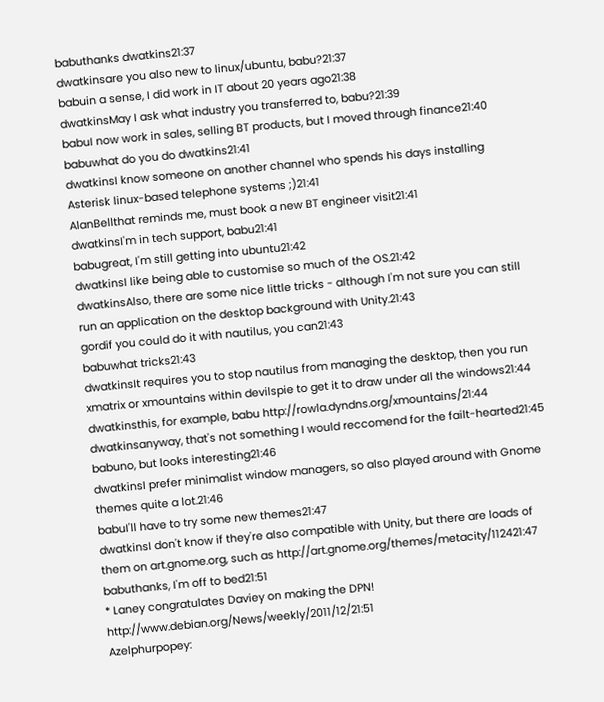babuthanks dwatkins21:37
dwatkinsare you also new to linux/ubuntu, babu?21:37
babuin a sense, I did work in IT about 20 years ago21:38
dwatkinsMay I ask what industry you transferred to, babu?21:39
babuI now work in sales, selling BT products, but I moved through finance21:40
babuwhat do you do dwatkins21:41
dwatkinsI know someone on another channel who spends his days installing Asterisk linux-based telephone systems ;)21:41
AlanBellthat reminds me, must book a new BT engineer visit21:41
dwatkinsI'm in tech support, babu21:41
babugreat, I'm still getting into ubuntu21:42
dwatkinsI like being able to customise so much of the OS.21:42
dwatkinsAlso, there are some nice little tricks - although I'm not sure you can still run an application on the desktop background with Unity.21:43
gordif you could do it with nautilus, you can21:43
babuwhat tricks21:43
dwatkinsIt requires you to stop nautilus from managing the desktop, then you run xmatrix or xmountains within devilspie to get it to draw under all the windows21:44
dwatkinsthis, for example, babu http://rowla.dyndns.org/xmountains/21:44
dwatkinsanyway, that's not something I would reccomend for the failt-hearted21:45
babuno, but looks interesting21:46
dwatkinsI prefer minimalist window managers, so also played around with Gnome themes quite a lot.21:46
babuI'll have to try some new themes21:47
dwatkinsI don't know if they're also compatible with Unity, but there are loads of them on art.gnome.org, such as http://art.gnome.org/themes/metacity/112421:47
babuthanks, I'm off to bed21:51
* Laney congratulates Daviey on making the DPN! http://www.debian.org/News/weekly/2011/12/21:51
Azelphurpopey: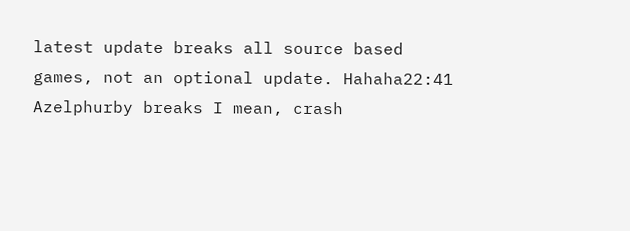latest update breaks all source based games, not an optional update. Hahaha22:41
Azelphurby breaks I mean, crash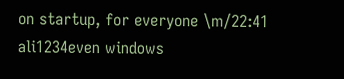on startup, for everyone \m/22:41
ali1234even windows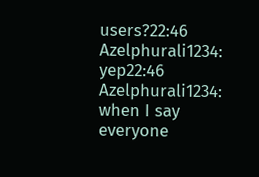users?22:46
Azelphurali1234: yep22:46
Azelphurali1234: when I say everyone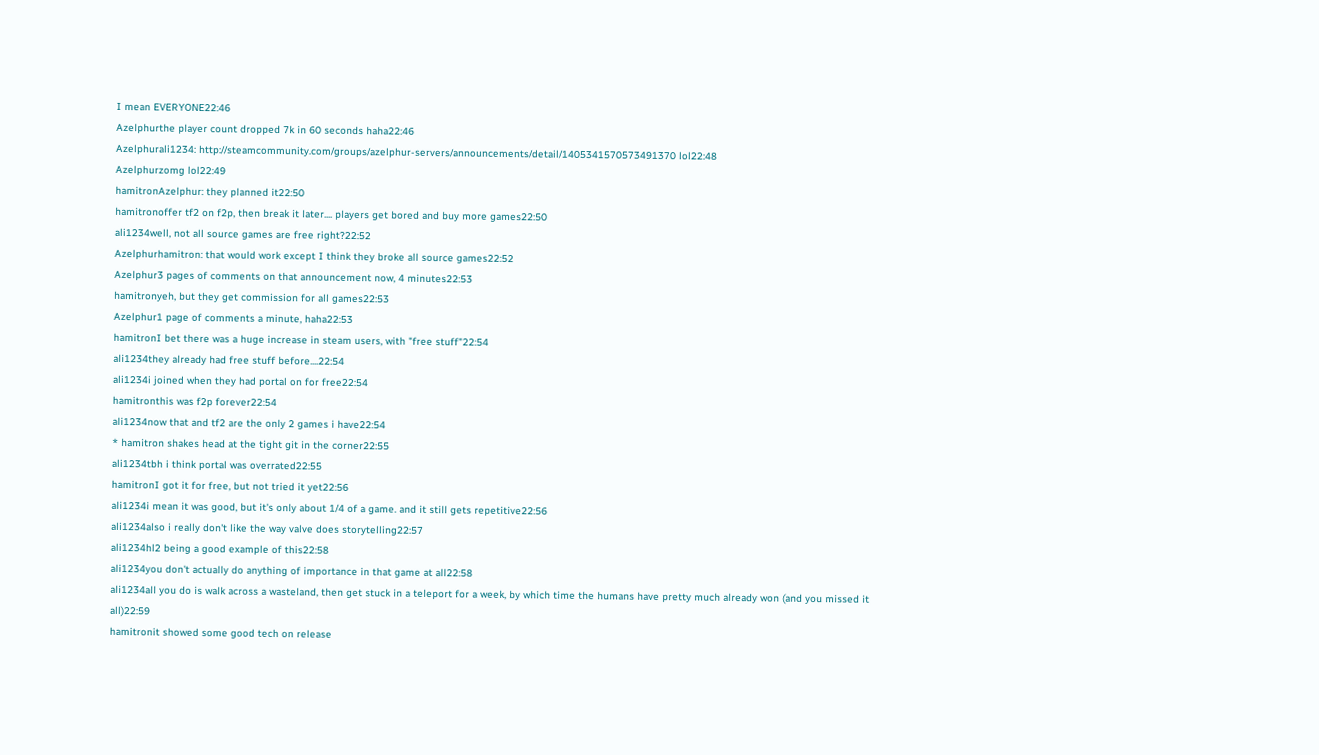I mean EVERYONE22:46
Azelphurthe player count dropped 7k in 60 seconds haha22:46
Azelphurali1234: http://steamcommunity.com/groups/azelphur-servers/announcements/detail/1405341570573491370 lol22:48
Azelphurzomg lol22:49
hamitronAzelphur: they planned it22:50
hamitronoffer tf2 on f2p, then break it later.... players get bored and buy more games22:50
ali1234well, not all source games are free right?22:52
Azelphurhamitron: that would work except I think they broke all source games22:52
Azelphur3 pages of comments on that announcement now, 4 minutes22:53
hamitronyeh, but they get commission for all games22:53
Azelphur1 page of comments a minute, haha22:53
hamitronI bet there was a huge increase in steam users, with "free stuff"22:54
ali1234they already had free stuff before....22:54
ali1234i joined when they had portal on for free22:54
hamitronthis was f2p forever22:54
ali1234now that and tf2 are the only 2 games i have22:54
* hamitron shakes head at the tight git in the corner22:55
ali1234tbh i think portal was overrated22:55
hamitronI got it for free, but not tried it yet22:56
ali1234i mean it was good, but it's only about 1/4 of a game. and it still gets repetitive22:56
ali1234also i really don't like the way valve does storytelling22:57
ali1234hl2 being a good example of this22:58
ali1234you don't actually do anything of importance in that game at all22:58
ali1234all you do is walk across a wasteland, then get stuck in a teleport for a week, by which time the humans have pretty much already won (and you missed it all)22:59
hamitronit showed some good tech on release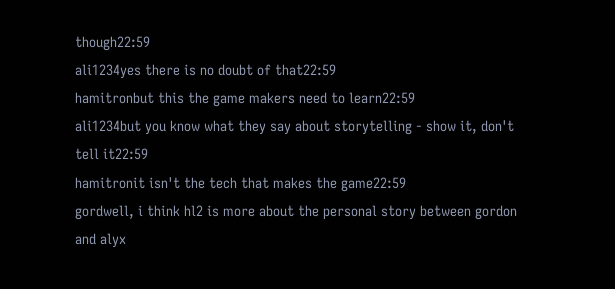though22:59
ali1234yes there is no doubt of that22:59
hamitronbut this the game makers need to learn22:59
ali1234but you know what they say about storytelling - show it, don't tell it22:59
hamitronit isn't the tech that makes the game22:59
gordwell, i think hl2 is more about the personal story between gordon and alyx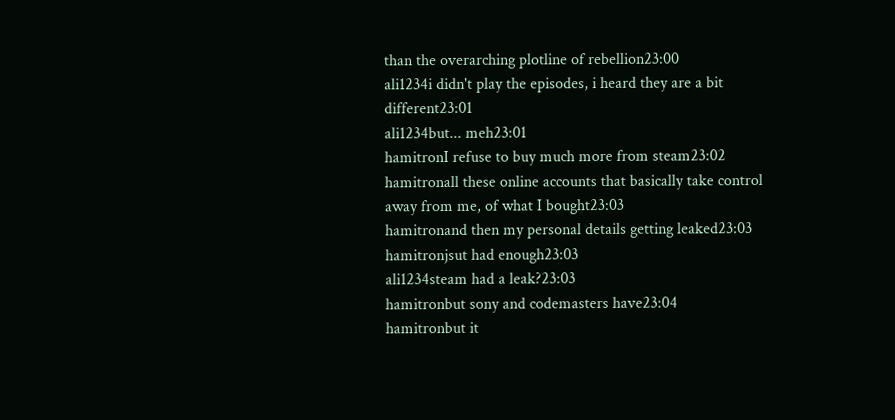than the overarching plotline of rebellion23:00
ali1234i didn't play the episodes, i heard they are a bit different23:01
ali1234but... meh23:01
hamitronI refuse to buy much more from steam23:02
hamitronall these online accounts that basically take control away from me, of what I bought23:03
hamitronand then my personal details getting leaked23:03
hamitronjsut had enough23:03
ali1234steam had a leak?23:03
hamitronbut sony and codemasters have23:04
hamitronbut it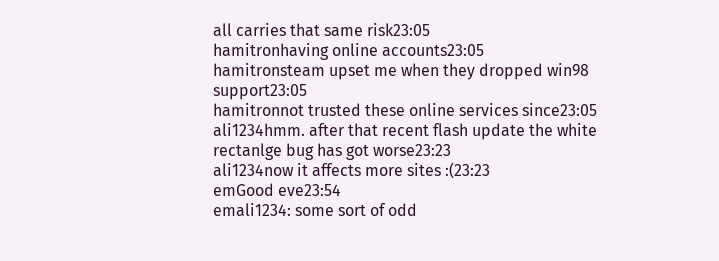all carries that same risk23:05
hamitronhaving online accounts23:05
hamitronsteam upset me when they dropped win98 support23:05
hamitronnot trusted these online services since23:05
ali1234hmm. after that recent flash update the white rectanlge bug has got worse23:23
ali1234now it affects more sites :(23:23
emGood eve23:54
emali1234: some sort of odd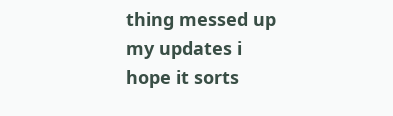thing messed up my updates i hope it sorts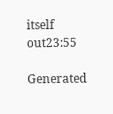itself out23:55

Generated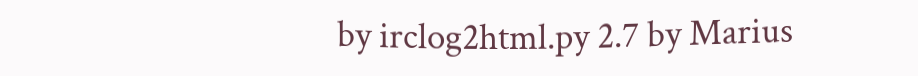by irclog2html.py 2.7 by Marius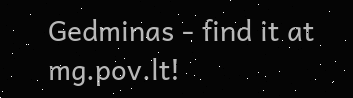Gedminas - find it at mg.pov.lt!